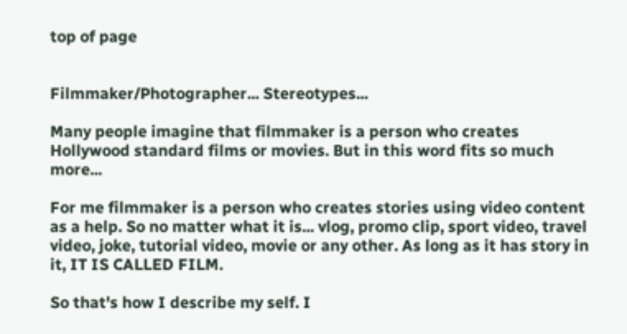top of page


Filmmaker/Photographer... Stereotypes...

Many people imagine that filmmaker is a person who creates Hollywood standard films or movies. But in this word fits so much more...

For me filmmaker is a person who creates stories using video content as a help. So no matter what it is... vlog, promo clip, sport video, travel video, joke, tutorial video, movie or any other. As long as it has story in it, IT IS CALLED FILM.

So that's how I describe my self. I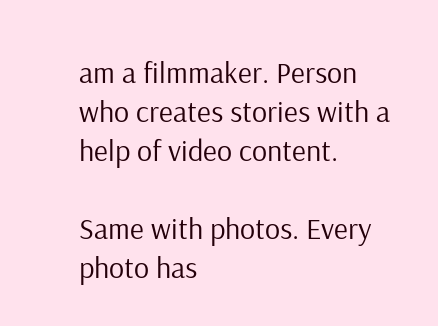am a filmmaker. Person who creates stories with a help of video content.

Same with photos. Every photo has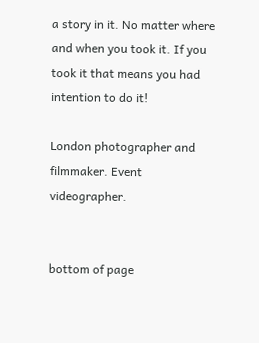a story in it. No matter where and when you took it. If you took it that means you had intention to do it!

London photographer and filmmaker. Event videographer.


bottom of page